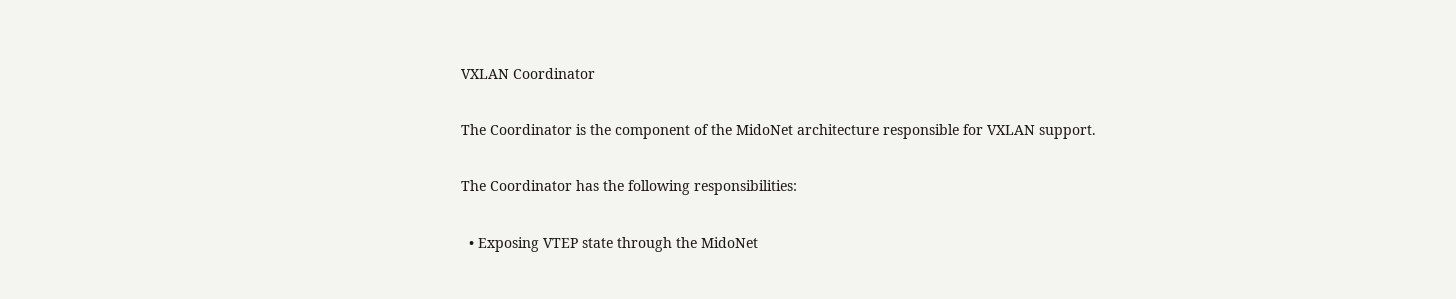VXLAN Coordinator

The Coordinator is the component of the MidoNet architecture responsible for VXLAN support.

The Coordinator has the following responsibilities:

  • Exposing VTEP state through the MidoNet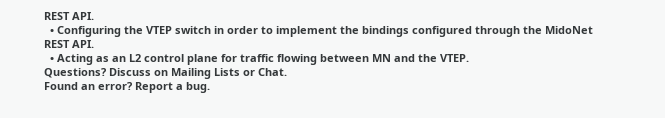REST API.
  • Configuring the VTEP switch in order to implement the bindings configured through the MidoNet REST API.
  • Acting as an L2 control plane for traffic flowing between MN and the VTEP.
Questions? Discuss on Mailing Lists or Chat.
Found an error? Report a bug.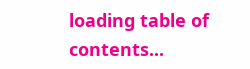loading table of contents...